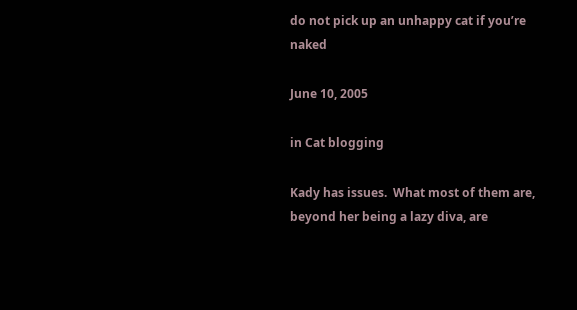do not pick up an unhappy cat if you’re naked

June 10, 2005

in Cat blogging

Kady has issues.  What most of them are, beyond her being a lazy diva, are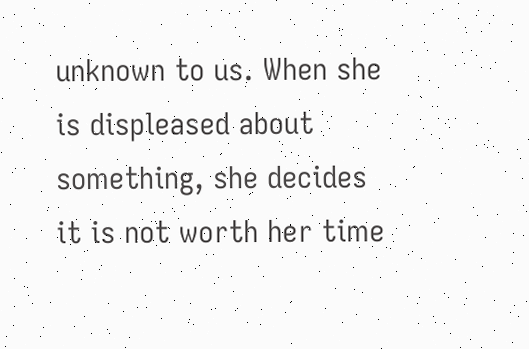unknown to us. When she is displeased about something, she decides it is not worth her time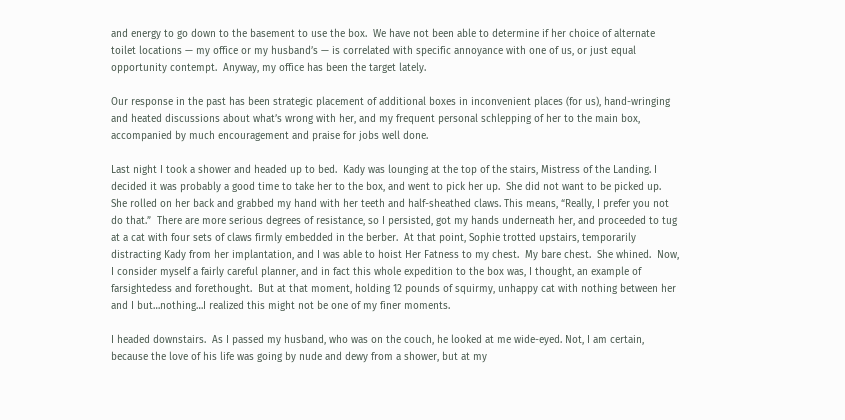and energy to go down to the basement to use the box.  We have not been able to determine if her choice of alternate toilet locations — my office or my husband’s — is correlated with specific annoyance with one of us, or just equal opportunity contempt.  Anyway, my office has been the target lately.

Our response in the past has been strategic placement of additional boxes in inconvenient places (for us), hand-wringing and heated discussions about what’s wrong with her, and my frequent personal schlepping of her to the main box, accompanied by much encouragement and praise for jobs well done.

Last night I took a shower and headed up to bed.  Kady was lounging at the top of the stairs, Mistress of the Landing. I decided it was probably a good time to take her to the box, and went to pick her up.  She did not want to be picked up.  She rolled on her back and grabbed my hand with her teeth and half-sheathed claws. This means, “Really, I prefer you not do that.”  There are more serious degrees of resistance, so I persisted, got my hands underneath her, and proceeded to tug at a cat with four sets of claws firmly embedded in the berber.  At that point, Sophie trotted upstairs, temporarily distracting Kady from her implantation, and I was able to hoist Her Fatness to my chest.  My bare chest.  She whined.  Now, I consider myself a fairly careful planner, and in fact this whole expedition to the box was, I thought, an example of farsightedess and forethought.  But at that moment, holding 12 pounds of squirmy, unhappy cat with nothing between her and I but…nothing…I realized this might not be one of my finer moments.

I headed downstairs.  As I passed my husband, who was on the couch, he looked at me wide-eyed. Not, I am certain, because the love of his life was going by nude and dewy from a shower, but at my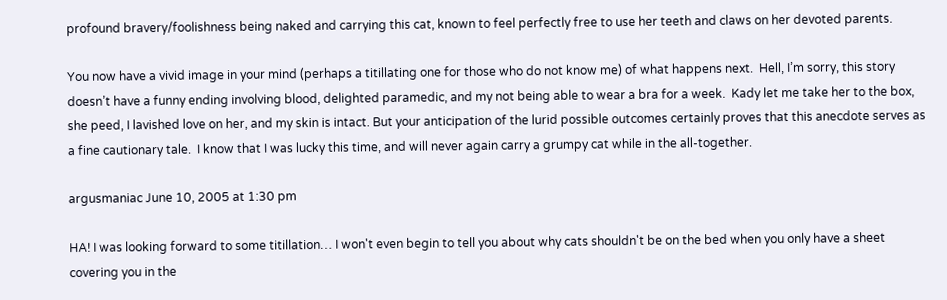profound bravery/foolishness being naked and carrying this cat, known to feel perfectly free to use her teeth and claws on her devoted parents.

You now have a vivid image in your mind (perhaps a titillating one for those who do not know me) of what happens next.  Hell, I’m sorry, this story doesn’t have a funny ending involving blood, delighted paramedic, and my not being able to wear a bra for a week.  Kady let me take her to the box, she peed, I lavished love on her, and my skin is intact. But your anticipation of the lurid possible outcomes certainly proves that this anecdote serves as a fine cautionary tale.  I know that I was lucky this time, and will never again carry a grumpy cat while in the all-together.

argusmaniac June 10, 2005 at 1:30 pm

HA! I was looking forward to some titillation… I won't even begin to tell you about why cats shouldn't be on the bed when you only have a sheet covering you in the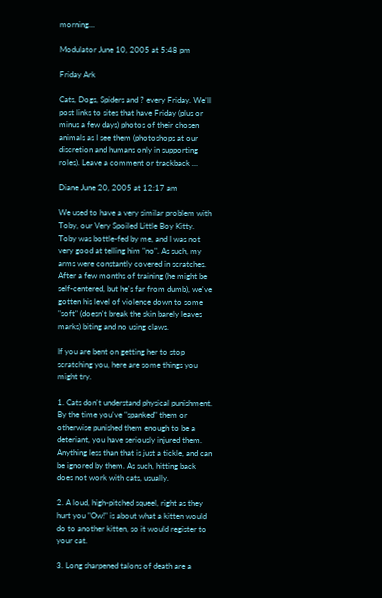morning…

Modulator June 10, 2005 at 5:48 pm

Friday Ark

Cats, Dogs, Spiders and ? every Friday. We’ll post links to sites that have Friday (plus or minus a few days) photos of their chosen animals as I see them (photoshops at our discretion and humans only in supporting roles). Leave a comment or trackback …

Diane June 20, 2005 at 12:17 am

We used to have a very similar problem with Toby, our Very Spoiled Little Boy Kitty. Toby was bottle-fed by me, and I was not very good at telling him "no". As such, my arms were constantly covered in scratches. After a few months of training (he might be self-centered, but he's far from dumb), we've gotten his level of violence down to some "soft" (doesn't break the skin barely leaves marks) biting and no using claws.

If you are bent on getting her to stop scratching you, here are some things you might try.

1. Cats don't understand physical punishment. By the time you've "spanked" them or otherwise punished them enough to be a deteriant, you have seriously injured them. Anything less than that is just a tickle, and can be ignored by them. As such, hitting back does not work with cats, usually.

2. A loud, high-pitched squeel, right as they hurt you "Ow!" is about what a kitten would do to another kitten, so it would register to your cat.

3. Long sharpened talons of death are a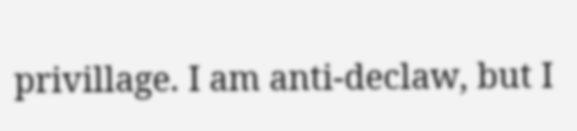privillage. I am anti-declaw, but I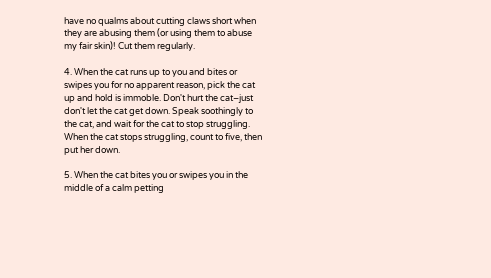have no qualms about cutting claws short when they are abusing them (or using them to abuse my fair skin)! Cut them regularly.

4. When the cat runs up to you and bites or swipes you for no apparent reason, pick the cat up and hold is immoble. Don't hurt the cat–just don't let the cat get down. Speak soothingly to the cat, and wait for the cat to stop struggling. When the cat stops struggling, count to five, then put her down.

5. When the cat bites you or swipes you in the middle of a calm petting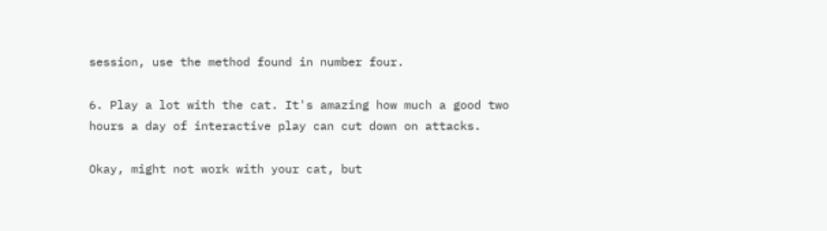session, use the method found in number four.

6. Play a lot with the cat. It's amazing how much a good two hours a day of interactive play can cut down on attacks.

Okay, might not work with your cat, but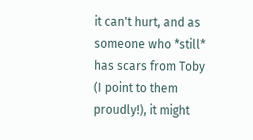it can't hurt, and as someone who *still* has scars from Toby (I point to them proudly!), it might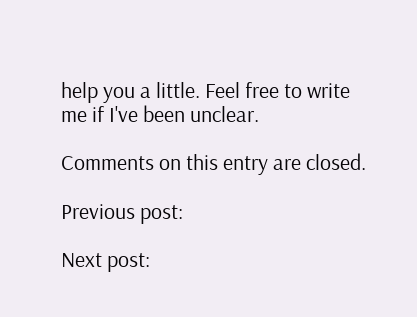help you a little. Feel free to write me if I've been unclear.

Comments on this entry are closed.

Previous post:

Next post: